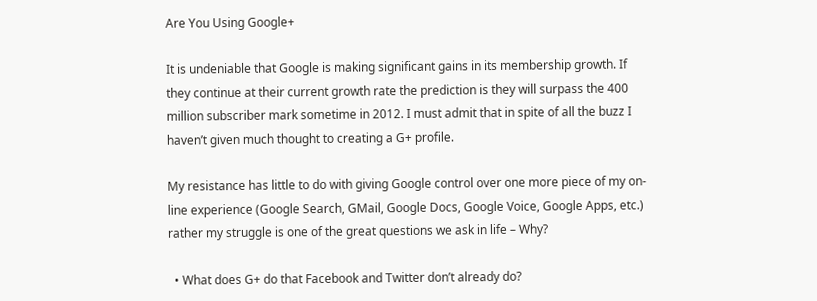Are You Using Google+

It is undeniable that Google is making significant gains in its membership growth. If they continue at their current growth rate the prediction is they will surpass the 400 million subscriber mark sometime in 2012. I must admit that in spite of all the buzz I haven’t given much thought to creating a G+ profile.

My resistance has little to do with giving Google control over one more piece of my on-line experience (Google Search, GMail, Google Docs, Google Voice, Google Apps, etc.) rather my struggle is one of the great questions we ask in life – Why?

  • What does G+ do that Facebook and Twitter don’t already do?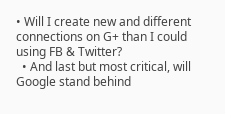• Will I create new and different connections on G+ than I could using FB & Twitter?
  • And last but most critical, will Google stand behind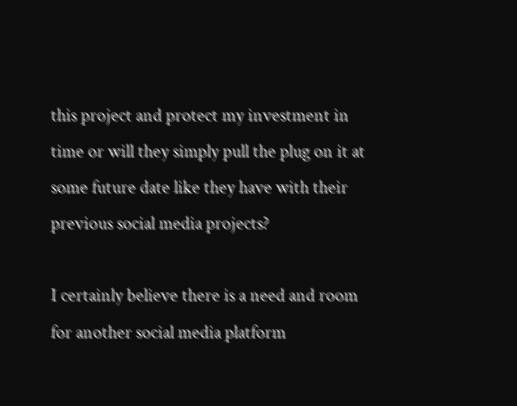this project and protect my investment in time or will they simply pull the plug on it at some future date like they have with their previous social media projects?

I certainly believe there is a need and room for another social media platform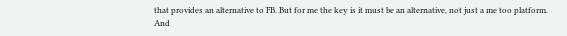that provides an alternative to FB. But for me the key is it must be an alternative, not just a me too platform. And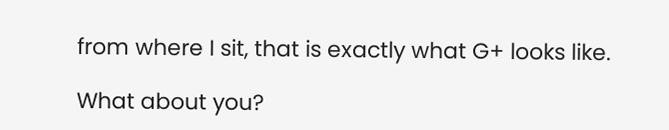from where I sit, that is exactly what G+ looks like.

What about you?